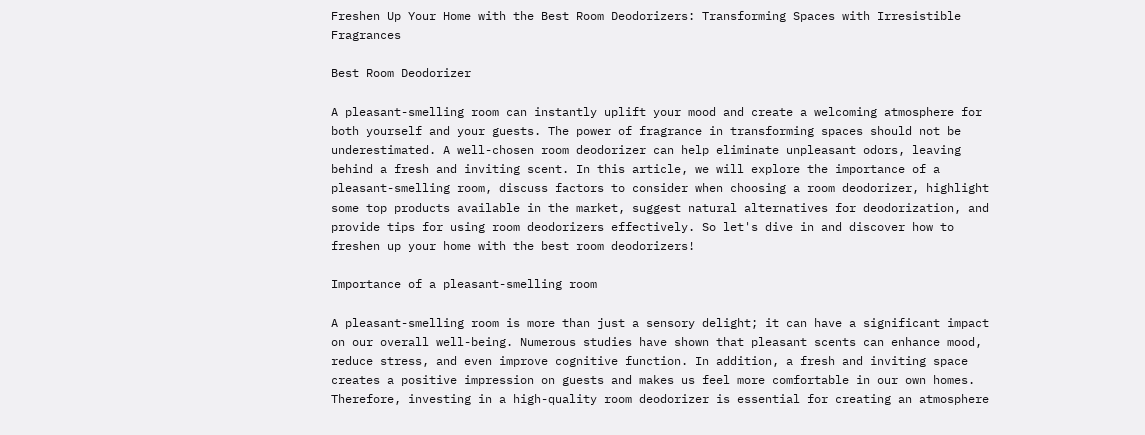Freshen Up Your Home with the Best Room Deodorizers: Transforming Spaces with Irresistible Fragrances

Best Room Deodorizer

A pleasant-smelling room can instantly uplift your mood and create a welcoming atmosphere for both yourself and your guests. The power of fragrance in transforming spaces should not be underestimated. A well-chosen room deodorizer can help eliminate unpleasant odors, leaving behind a fresh and inviting scent. In this article, we will explore the importance of a pleasant-smelling room, discuss factors to consider when choosing a room deodorizer, highlight some top products available in the market, suggest natural alternatives for deodorization, and provide tips for using room deodorizers effectively. So let's dive in and discover how to freshen up your home with the best room deodorizers!

Importance of a pleasant-smelling room

A pleasant-smelling room is more than just a sensory delight; it can have a significant impact on our overall well-being. Numerous studies have shown that pleasant scents can enhance mood, reduce stress, and even improve cognitive function. In addition, a fresh and inviting space creates a positive impression on guests and makes us feel more comfortable in our own homes. Therefore, investing in a high-quality room deodorizer is essential for creating an atmosphere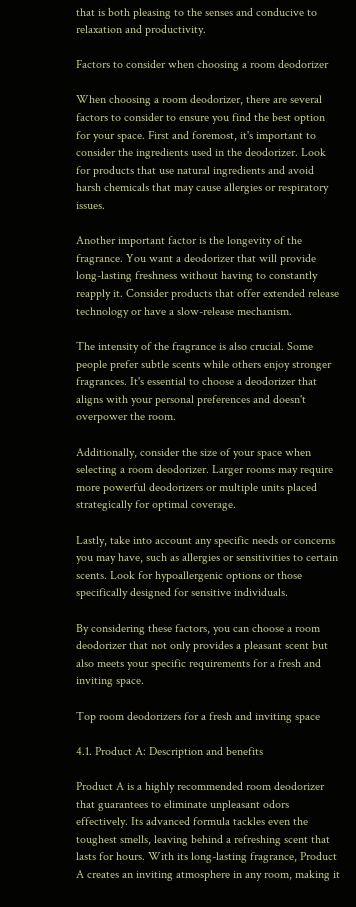that is both pleasing to the senses and conducive to relaxation and productivity.

Factors to consider when choosing a room deodorizer

When choosing a room deodorizer, there are several factors to consider to ensure you find the best option for your space. First and foremost, it's important to consider the ingredients used in the deodorizer. Look for products that use natural ingredients and avoid harsh chemicals that may cause allergies or respiratory issues.

Another important factor is the longevity of the fragrance. You want a deodorizer that will provide long-lasting freshness without having to constantly reapply it. Consider products that offer extended release technology or have a slow-release mechanism.

The intensity of the fragrance is also crucial. Some people prefer subtle scents while others enjoy stronger fragrances. It's essential to choose a deodorizer that aligns with your personal preferences and doesn't overpower the room.

Additionally, consider the size of your space when selecting a room deodorizer. Larger rooms may require more powerful deodorizers or multiple units placed strategically for optimal coverage.

Lastly, take into account any specific needs or concerns you may have, such as allergies or sensitivities to certain scents. Look for hypoallergenic options or those specifically designed for sensitive individuals.

By considering these factors, you can choose a room deodorizer that not only provides a pleasant scent but also meets your specific requirements for a fresh and inviting space.

Top room deodorizers for a fresh and inviting space

4.1. Product A: Description and benefits

Product A is a highly recommended room deodorizer that guarantees to eliminate unpleasant odors effectively. Its advanced formula tackles even the toughest smells, leaving behind a refreshing scent that lasts for hours. With its long-lasting fragrance, Product A creates an inviting atmosphere in any room, making it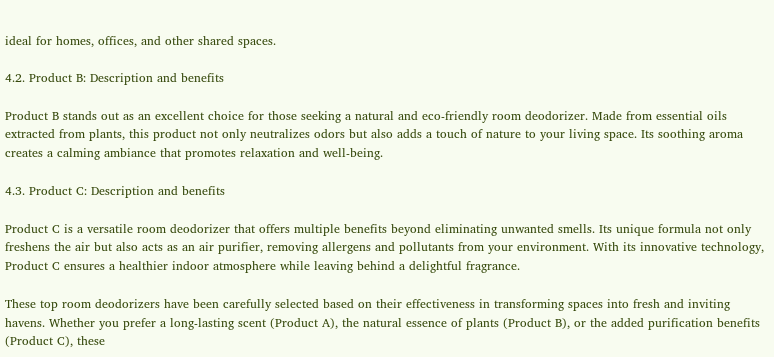ideal for homes, offices, and other shared spaces.

4.2. Product B: Description and benefits

Product B stands out as an excellent choice for those seeking a natural and eco-friendly room deodorizer. Made from essential oils extracted from plants, this product not only neutralizes odors but also adds a touch of nature to your living space. Its soothing aroma creates a calming ambiance that promotes relaxation and well-being.

4.3. Product C: Description and benefits

Product C is a versatile room deodorizer that offers multiple benefits beyond eliminating unwanted smells. Its unique formula not only freshens the air but also acts as an air purifier, removing allergens and pollutants from your environment. With its innovative technology, Product C ensures a healthier indoor atmosphere while leaving behind a delightful fragrance.

These top room deodorizers have been carefully selected based on their effectiveness in transforming spaces into fresh and inviting havens. Whether you prefer a long-lasting scent (Product A), the natural essence of plants (Product B), or the added purification benefits (Product C), these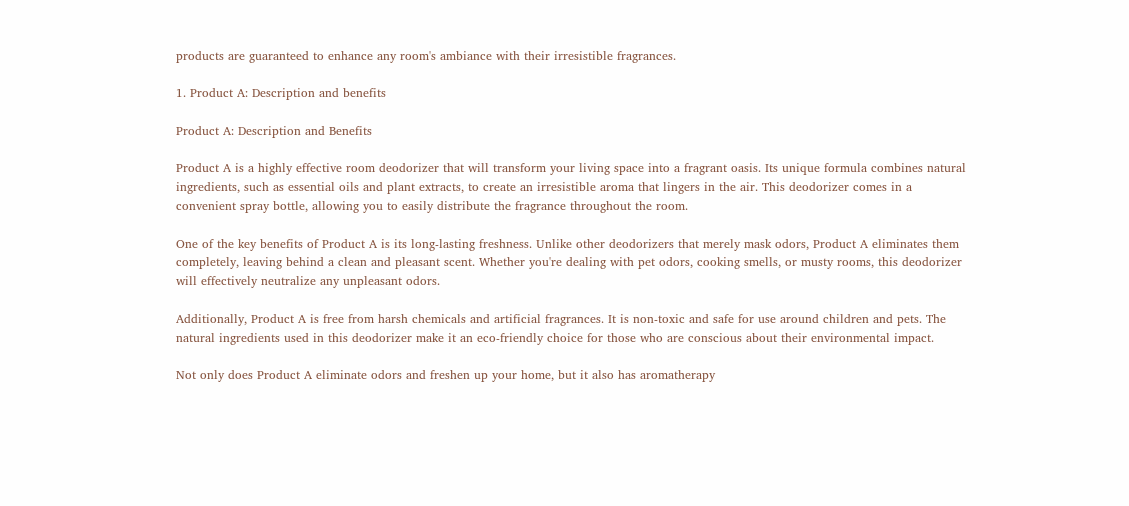products are guaranteed to enhance any room's ambiance with their irresistible fragrances.

1. Product A: Description and benefits

Product A: Description and Benefits

Product A is a highly effective room deodorizer that will transform your living space into a fragrant oasis. Its unique formula combines natural ingredients, such as essential oils and plant extracts, to create an irresistible aroma that lingers in the air. This deodorizer comes in a convenient spray bottle, allowing you to easily distribute the fragrance throughout the room.

One of the key benefits of Product A is its long-lasting freshness. Unlike other deodorizers that merely mask odors, Product A eliminates them completely, leaving behind a clean and pleasant scent. Whether you're dealing with pet odors, cooking smells, or musty rooms, this deodorizer will effectively neutralize any unpleasant odors.

Additionally, Product A is free from harsh chemicals and artificial fragrances. It is non-toxic and safe for use around children and pets. The natural ingredients used in this deodorizer make it an eco-friendly choice for those who are conscious about their environmental impact.

Not only does Product A eliminate odors and freshen up your home, but it also has aromatherapy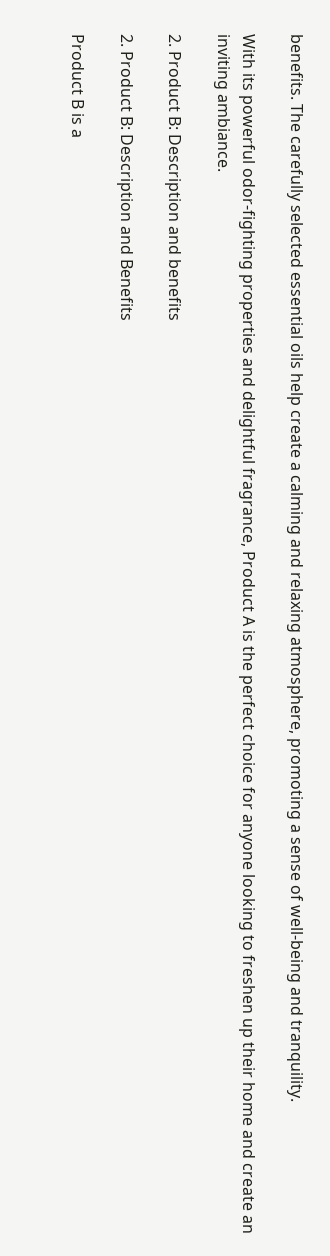benefits. The carefully selected essential oils help create a calming and relaxing atmosphere, promoting a sense of well-being and tranquility.

With its powerful odor-fighting properties and delightful fragrance, Product A is the perfect choice for anyone looking to freshen up their home and create an inviting ambiance.

2. Product B: Description and benefits

2. Product B: Description and Benefits

Product B is a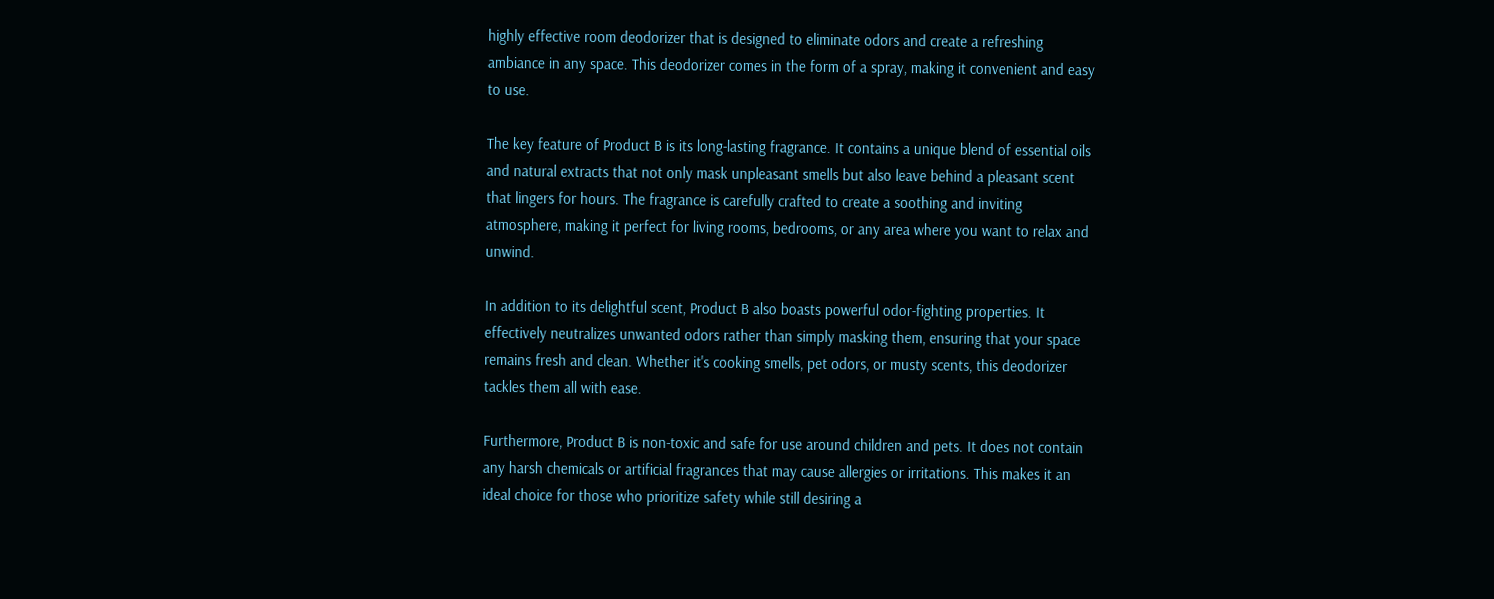highly effective room deodorizer that is designed to eliminate odors and create a refreshing ambiance in any space. This deodorizer comes in the form of a spray, making it convenient and easy to use.

The key feature of Product B is its long-lasting fragrance. It contains a unique blend of essential oils and natural extracts that not only mask unpleasant smells but also leave behind a pleasant scent that lingers for hours. The fragrance is carefully crafted to create a soothing and inviting atmosphere, making it perfect for living rooms, bedrooms, or any area where you want to relax and unwind.

In addition to its delightful scent, Product B also boasts powerful odor-fighting properties. It effectively neutralizes unwanted odors rather than simply masking them, ensuring that your space remains fresh and clean. Whether it's cooking smells, pet odors, or musty scents, this deodorizer tackles them all with ease.

Furthermore, Product B is non-toxic and safe for use around children and pets. It does not contain any harsh chemicals or artificial fragrances that may cause allergies or irritations. This makes it an ideal choice for those who prioritize safety while still desiring a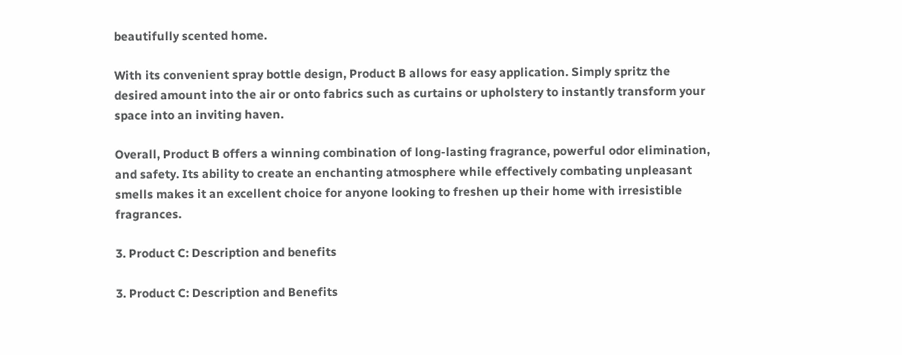beautifully scented home.

With its convenient spray bottle design, Product B allows for easy application. Simply spritz the desired amount into the air or onto fabrics such as curtains or upholstery to instantly transform your space into an inviting haven.

Overall, Product B offers a winning combination of long-lasting fragrance, powerful odor elimination, and safety. Its ability to create an enchanting atmosphere while effectively combating unpleasant smells makes it an excellent choice for anyone looking to freshen up their home with irresistible fragrances.

3. Product C: Description and benefits

3. Product C: Description and Benefits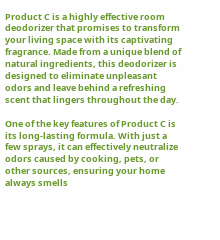Product C is a highly effective room deodorizer that promises to transform your living space with its captivating fragrance. Made from a unique blend of natural ingredients, this deodorizer is designed to eliminate unpleasant odors and leave behind a refreshing scent that lingers throughout the day.

One of the key features of Product C is its long-lasting formula. With just a few sprays, it can effectively neutralize odors caused by cooking, pets, or other sources, ensuring your home always smells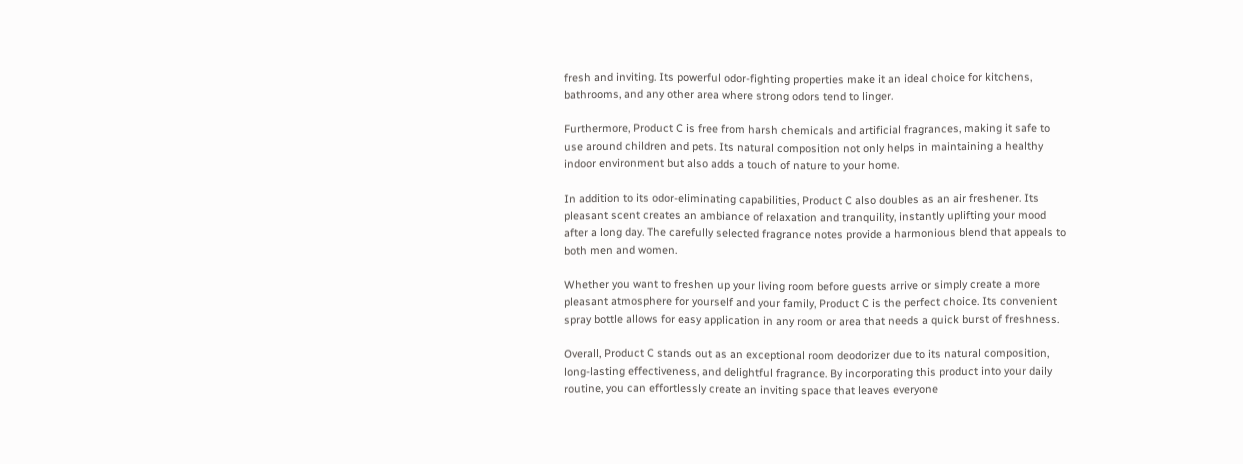fresh and inviting. Its powerful odor-fighting properties make it an ideal choice for kitchens, bathrooms, and any other area where strong odors tend to linger.

Furthermore, Product C is free from harsh chemicals and artificial fragrances, making it safe to use around children and pets. Its natural composition not only helps in maintaining a healthy indoor environment but also adds a touch of nature to your home.

In addition to its odor-eliminating capabilities, Product C also doubles as an air freshener. Its pleasant scent creates an ambiance of relaxation and tranquility, instantly uplifting your mood after a long day. The carefully selected fragrance notes provide a harmonious blend that appeals to both men and women.

Whether you want to freshen up your living room before guests arrive or simply create a more pleasant atmosphere for yourself and your family, Product C is the perfect choice. Its convenient spray bottle allows for easy application in any room or area that needs a quick burst of freshness.

Overall, Product C stands out as an exceptional room deodorizer due to its natural composition, long-lasting effectiveness, and delightful fragrance. By incorporating this product into your daily routine, you can effortlessly create an inviting space that leaves everyone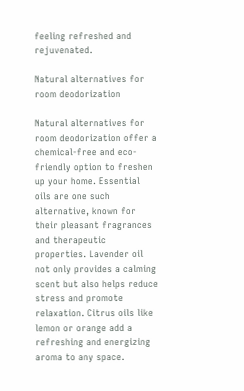feeling refreshed and rejuvenated.

Natural alternatives for room deodorization

Natural alternatives for room deodorization offer a chemical-free and eco-friendly option to freshen up your home. Essential oils are one such alternative, known for their pleasant fragrances and therapeutic properties. Lavender oil not only provides a calming scent but also helps reduce stress and promote relaxation. Citrus oils like lemon or orange add a refreshing and energizing aroma to any space.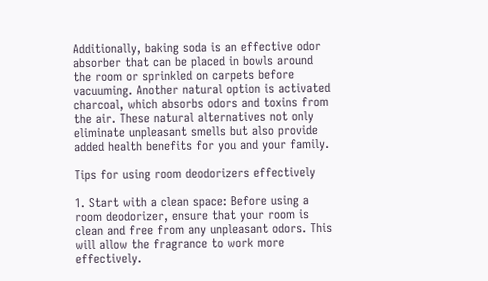Additionally, baking soda is an effective odor absorber that can be placed in bowls around the room or sprinkled on carpets before vacuuming. Another natural option is activated charcoal, which absorbs odors and toxins from the air. These natural alternatives not only eliminate unpleasant smells but also provide added health benefits for you and your family.

Tips for using room deodorizers effectively

1. Start with a clean space: Before using a room deodorizer, ensure that your room is clean and free from any unpleasant odors. This will allow the fragrance to work more effectively.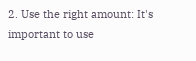2. Use the right amount: It's important to use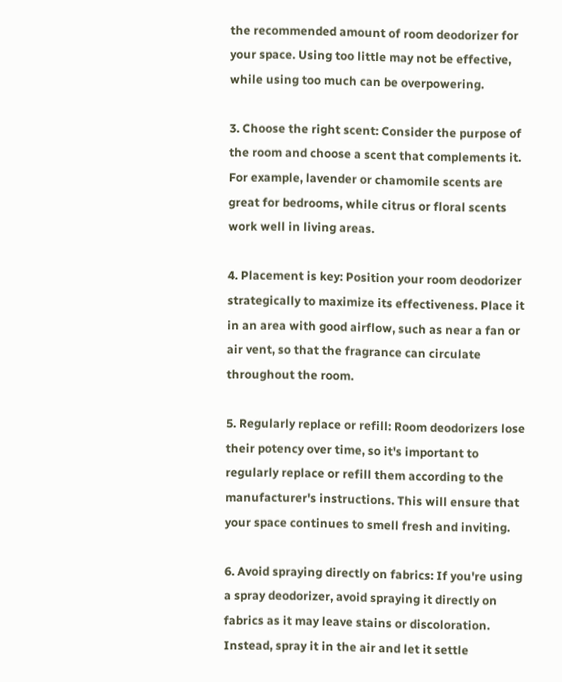the recommended amount of room deodorizer for your space. Using too little may not be effective, while using too much can be overpowering.

3. Choose the right scent: Consider the purpose of the room and choose a scent that complements it. For example, lavender or chamomile scents are great for bedrooms, while citrus or floral scents work well in living areas.

4. Placement is key: Position your room deodorizer strategically to maximize its effectiveness. Place it in an area with good airflow, such as near a fan or air vent, so that the fragrance can circulate throughout the room.

5. Regularly replace or refill: Room deodorizers lose their potency over time, so it's important to regularly replace or refill them according to the manufacturer's instructions. This will ensure that your space continues to smell fresh and inviting.

6. Avoid spraying directly on fabrics: If you're using a spray deodorizer, avoid spraying it directly on fabrics as it may leave stains or discoloration. Instead, spray it in the air and let it settle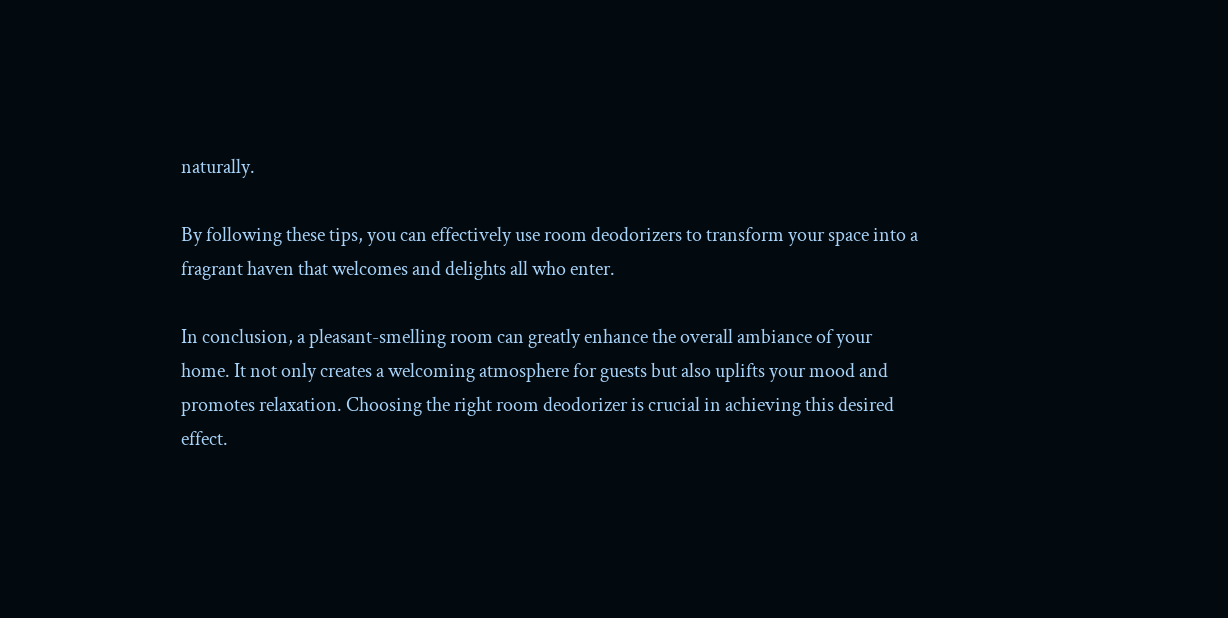naturally.

By following these tips, you can effectively use room deodorizers to transform your space into a fragrant haven that welcomes and delights all who enter.

In conclusion, a pleasant-smelling room can greatly enhance the overall ambiance of your home. It not only creates a welcoming atmosphere for guests but also uplifts your mood and promotes relaxation. Choosing the right room deodorizer is crucial in achieving this desired effect.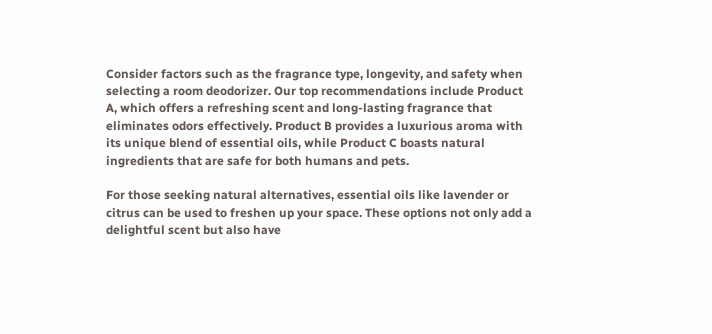Consider factors such as the fragrance type, longevity, and safety when selecting a room deodorizer. Our top recommendations include Product A, which offers a refreshing scent and long-lasting fragrance that eliminates odors effectively. Product B provides a luxurious aroma with its unique blend of essential oils, while Product C boasts natural ingredients that are safe for both humans and pets.

For those seeking natural alternatives, essential oils like lavender or citrus can be used to freshen up your space. These options not only add a delightful scent but also have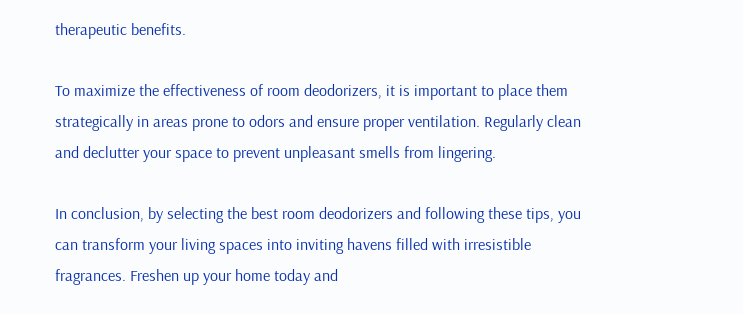therapeutic benefits.

To maximize the effectiveness of room deodorizers, it is important to place them strategically in areas prone to odors and ensure proper ventilation. Regularly clean and declutter your space to prevent unpleasant smells from lingering.

In conclusion, by selecting the best room deodorizers and following these tips, you can transform your living spaces into inviting havens filled with irresistible fragrances. Freshen up your home today and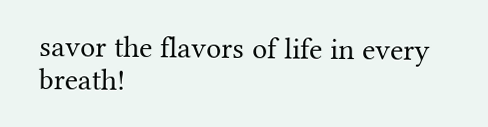savor the flavors of life in every breath!